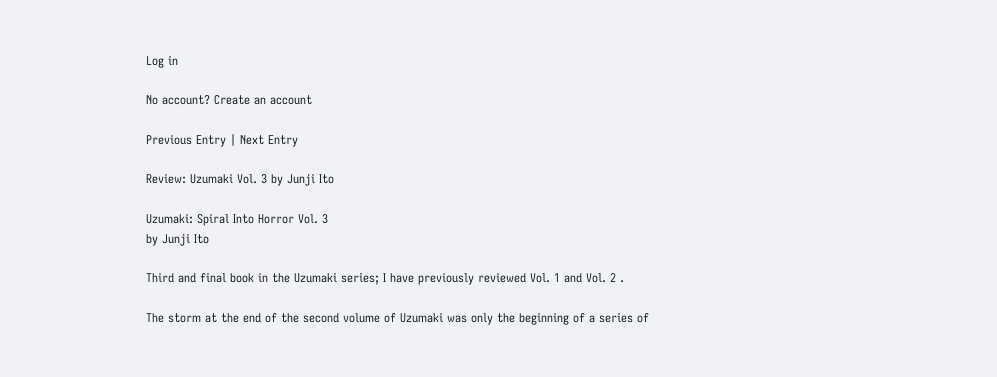Log in

No account? Create an account

Previous Entry | Next Entry

Review: Uzumaki Vol. 3 by Junji Ito

Uzumaki: Spiral Into Horror Vol. 3
by Junji Ito

Third and final book in the Uzumaki series; I have previously reviewed Vol. 1 and Vol. 2 .

The storm at the end of the second volume of Uzumaki was only the beginning of a series of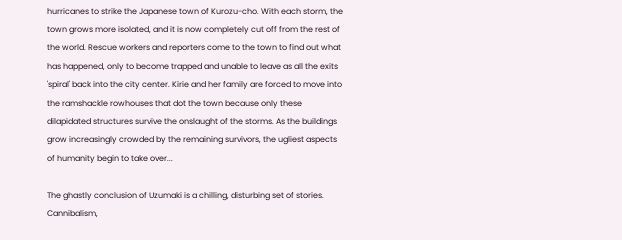hurricanes to strike the Japanese town of Kurozu-cho. With each storm, the town grows more isolated, and it is now completely cut off from the rest of the world. Rescue workers and reporters come to the town to find out what has happened, only to become trapped and unable to leave as all the exits 'spiral' back into the city center. Kirie and her family are forced to move into the ramshackle rowhouses that dot the town because only these dilapidated structures survive the onslaught of the storms. As the buildings grow increasingly crowded by the remaining survivors, the ugliest aspects of humanity begin to take over...

The ghastly conclusion of Uzumaki is a chilling, disturbing set of stories. Cannibalism,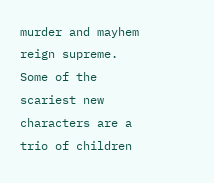murder and mayhem reign supreme. Some of the scariest new characters are a trio of children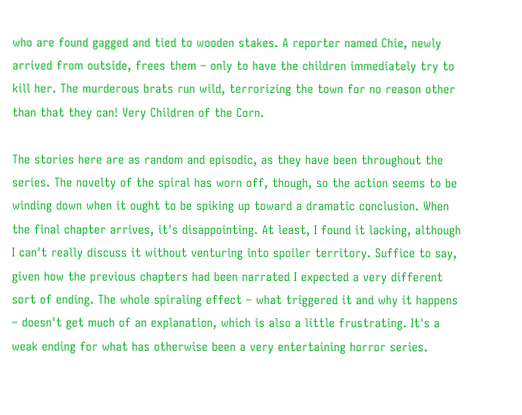who are found gagged and tied to wooden stakes. A reporter named Chie, newly arrived from outside, frees them – only to have the children immediately try to kill her. The murderous brats run wild, terrorizing the town for no reason other than that they can! Very Children of the Corn.

The stories here are as random and episodic, as they have been throughout the series. The novelty of the spiral has worn off, though, so the action seems to be winding down when it ought to be spiking up toward a dramatic conclusion. When the final chapter arrives, it's disappointing. At least, I found it lacking, although I can't really discuss it without venturing into spoiler territory. Suffice to say, given how the previous chapters had been narrated I expected a very different sort of ending. The whole spiraling effect – what triggered it and why it happens – doesn't get much of an explanation, which is also a little frustrating. It's a weak ending for what has otherwise been a very entertaining horror series.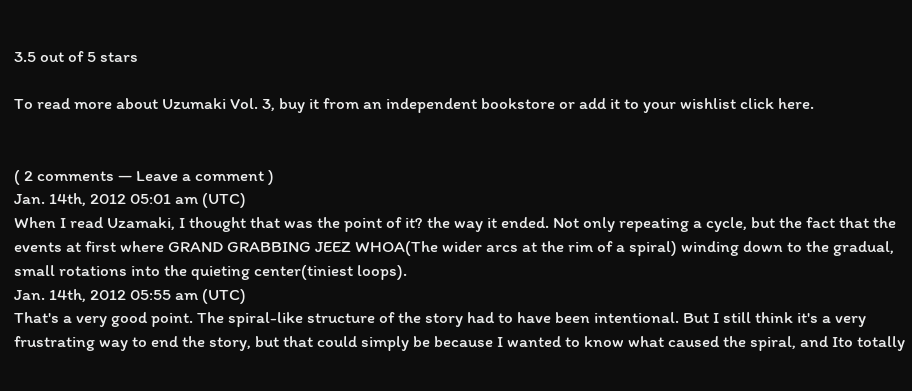3.5 out of 5 stars

To read more about Uzumaki Vol. 3, buy it from an independent bookstore or add it to your wishlist click here.


( 2 comments — Leave a comment )
Jan. 14th, 2012 05:01 am (UTC)
When I read Uzamaki, I thought that was the point of it? the way it ended. Not only repeating a cycle, but the fact that the events at first where GRAND GRABBING JEEZ WHOA(The wider arcs at the rim of a spiral) winding down to the gradual, small rotations into the quieting center(tiniest loops).
Jan. 14th, 2012 05:55 am (UTC)
That's a very good point. The spiral-like structure of the story had to have been intentional. But I still think it's a very frustrating way to end the story, but that could simply be because I wanted to know what caused the spiral, and Ito totally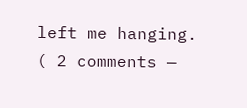left me hanging.
( 2 comments —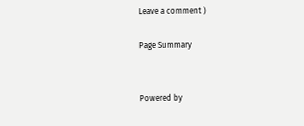Leave a comment )

Page Summary


Powered by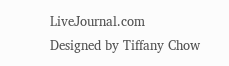LiveJournal.com
Designed by Tiffany Chow